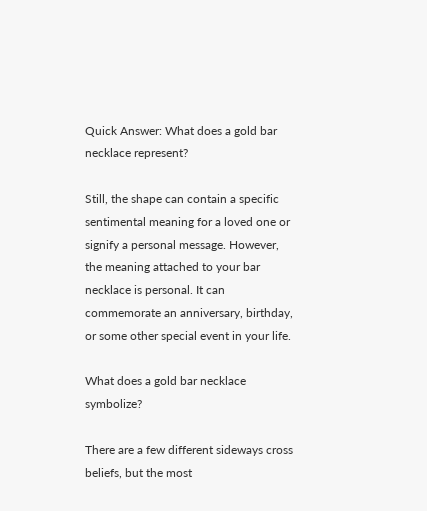Quick Answer: What does a gold bar necklace represent?

Still, the shape can contain a specific sentimental meaning for a loved one or signify a personal message. However, the meaning attached to your bar necklace is personal. It can commemorate an anniversary, birthday, or some other special event in your life.

What does a gold bar necklace symbolize?

There are a few different sideways cross beliefs, but the most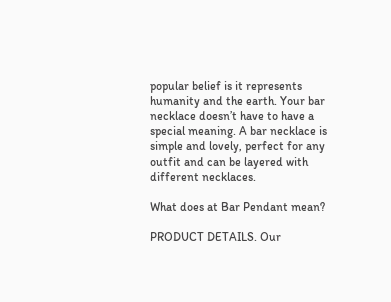popular belief is it represents humanity and the earth. Your bar necklace doesn’t have to have a special meaning. A bar necklace is simple and lovely, perfect for any outfit and can be layered with different necklaces.

What does at Bar Pendant mean?

PRODUCT DETAILS. Our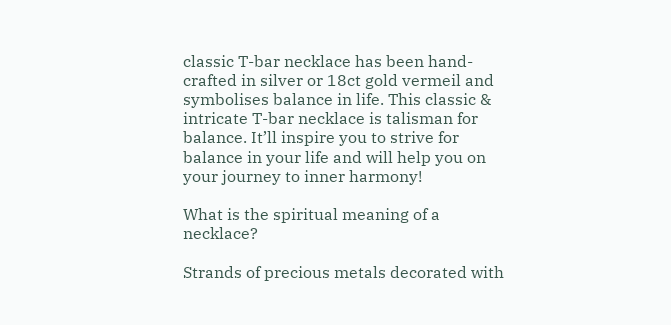classic T-bar necklace has been hand-crafted in silver or 18ct gold vermeil and symbolises balance in life. This classic & intricate T-bar necklace is talisman for balance. It’ll inspire you to strive for balance in your life and will help you on your journey to inner harmony!

What is the spiritual meaning of a necklace?

Strands of precious metals decorated with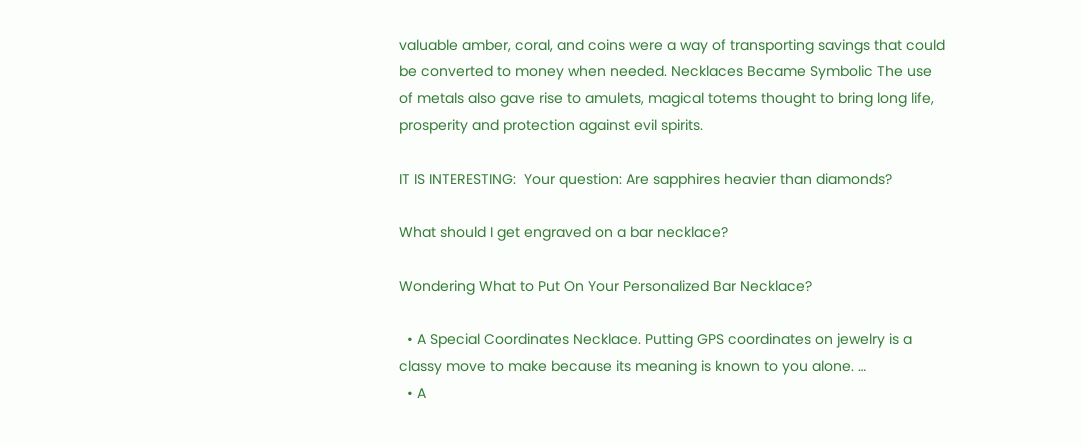valuable amber, coral, and coins were a way of transporting savings that could be converted to money when needed. Necklaces Became Symbolic The use of metals also gave rise to amulets, magical totems thought to bring long life, prosperity and protection against evil spirits.

IT IS INTERESTING:  Your question: Are sapphires heavier than diamonds?

What should I get engraved on a bar necklace?

Wondering What to Put On Your Personalized Bar Necklace?

  • A Special Coordinates Necklace. Putting GPS coordinates on jewelry is a classy move to make because its meaning is known to you alone. …
  • A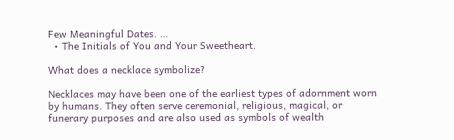Few Meaningful Dates. …
  • The Initials of You and Your Sweetheart.

What does a necklace symbolize?

Necklaces may have been one of the earliest types of adornment worn by humans. They often serve ceremonial, religious, magical, or funerary purposes and are also used as symbols of wealth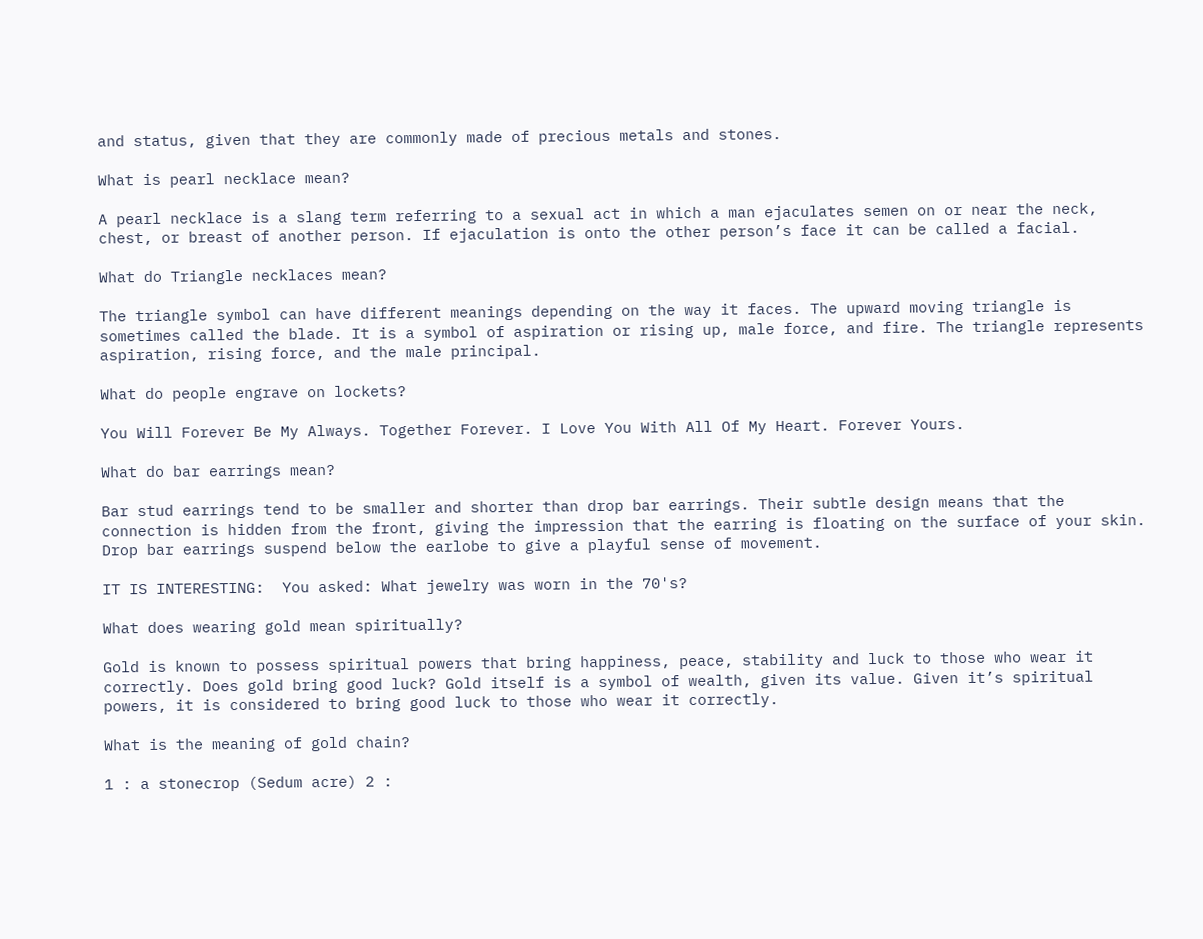and status, given that they are commonly made of precious metals and stones.

What is pearl necklace mean?

A pearl necklace is a slang term referring to a sexual act in which a man ejaculates semen on or near the neck, chest, or breast of another person. If ejaculation is onto the other person’s face it can be called a facial.

What do Triangle necklaces mean?

The triangle symbol can have different meanings depending on the way it faces. The upward moving triangle is sometimes called the blade. It is a symbol of aspiration or rising up, male force, and fire. The triangle represents aspiration, rising force, and the male principal.

What do people engrave on lockets?

You Will Forever Be My Always. Together Forever. I Love You With All Of My Heart. Forever Yours.

What do bar earrings mean?

Bar stud earrings tend to be smaller and shorter than drop bar earrings. Their subtle design means that the connection is hidden from the front, giving the impression that the earring is floating on the surface of your skin. Drop bar earrings suspend below the earlobe to give a playful sense of movement.

IT IS INTERESTING:  You asked: What jewelry was worn in the 70's?

What does wearing gold mean spiritually?

Gold is known to possess spiritual powers that bring happiness, peace, stability and luck to those who wear it correctly. Does gold bring good luck? Gold itself is a symbol of wealth, given its value. Given it’s spiritual powers, it is considered to bring good luck to those who wear it correctly.

What is the meaning of gold chain?

1 : a stonecrop (Sedum acre) 2 :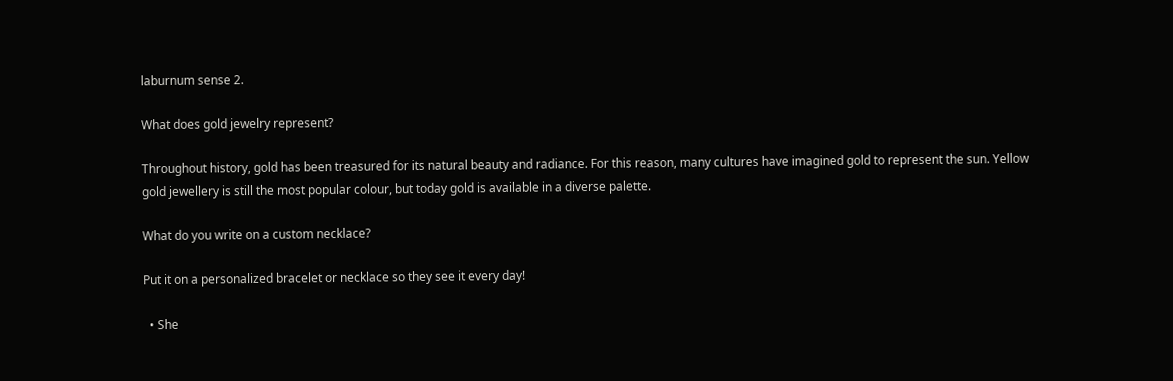laburnum sense 2.

What does gold jewelry represent?

Throughout history, gold has been treasured for its natural beauty and radiance. For this reason, many cultures have imagined gold to represent the sun. Yellow gold jewellery is still the most popular colour, but today gold is available in a diverse palette.

What do you write on a custom necklace?

Put it on a personalized bracelet or necklace so they see it every day!

  • She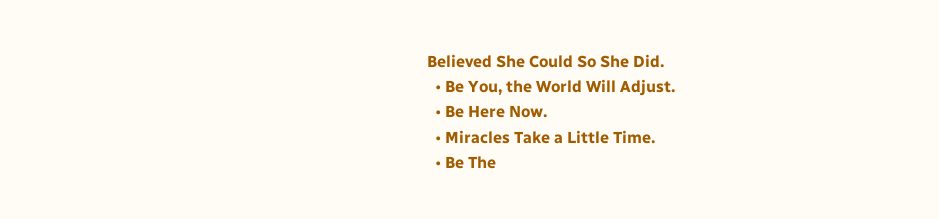Believed She Could So She Did.
  • Be You, the World Will Adjust.
  • Be Here Now.
  • Miracles Take a Little Time.
  • Be The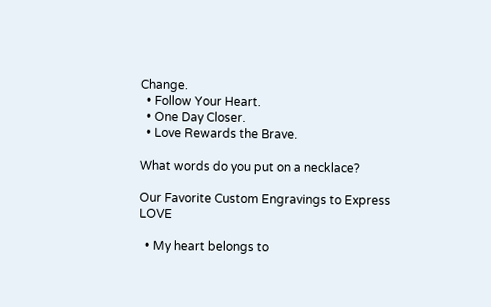Change.
  • Follow Your Heart.
  • One Day Closer.
  • Love Rewards the Brave.

What words do you put on a necklace?

Our Favorite Custom Engravings to Express LOVE

  • My heart belongs to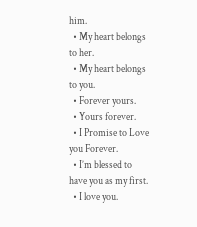him.
  • My heart belongs to her.
  • My heart belongs to you.
  • Forever yours.
  • Yours forever.
  • I Promise to Love you Forever.
  • I’m blessed to have you as my first.
  • I love you.